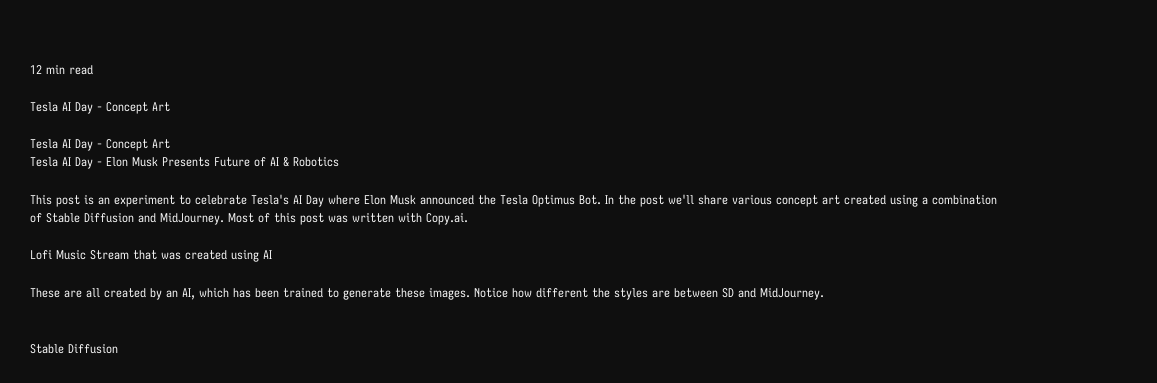12 min read

Tesla AI Day - Concept Art

Tesla AI Day - Concept Art
Tesla AI Day - Elon Musk Presents Future of AI & Robotics

This post is an experiment to celebrate Tesla's AI Day where Elon Musk announced the Tesla Optimus Bot. In the post we'll share various concept art created using a combination of Stable Diffusion and MidJourney. Most of this post was written with Copy.ai.

Lofi Music Stream that was created using AI

These are all created by an AI, which has been trained to generate these images. Notice how different the styles are between SD and MidJourney.


Stable Diffusion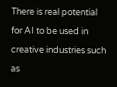There is real potential for AI to be used in creative industries such as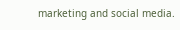marketing and social media.